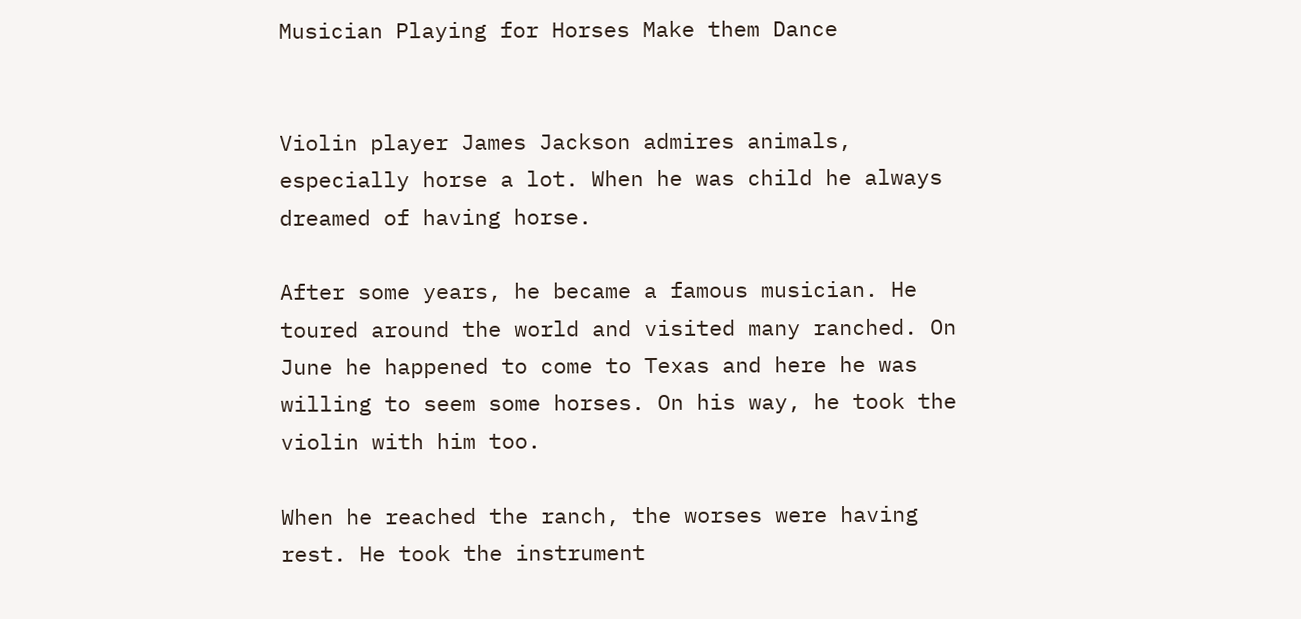Musician Playing for Horses Make them Dance


Violin player James Jackson admires animals, especially horse a lot. When he was child he always dreamed of having horse.

After some years, he became a famous musician. He toured around the world and visited many ranched. On June he happened to come to Texas and here he was willing to seem some horses. On his way, he took the violin with him too.

When he reached the ranch, the worses were having rest. He took the instrument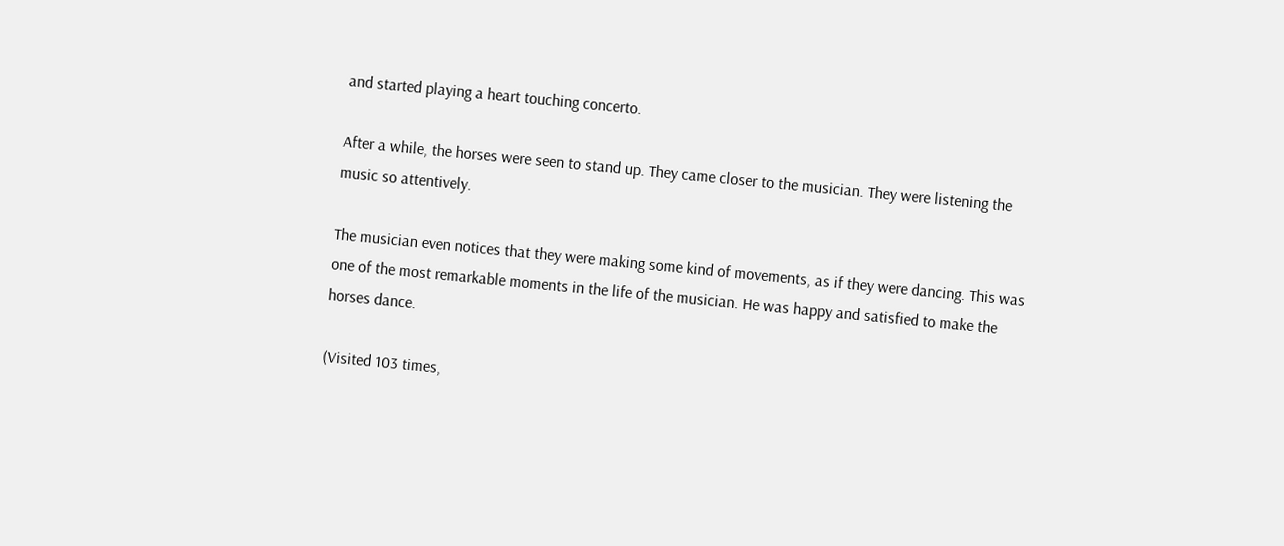and started playing a heart touching concerto.

After a while, the horses were seen to stand up. They came closer to the musician. They were listening the music so attentively.

The musician even notices that they were making some kind of movements, as if they were dancing. This was one of the most remarkable moments in the life of the musician. He was happy and satisfied to make the horses dance.

(Visited 103 times,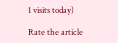1 visits today)

Rate the article